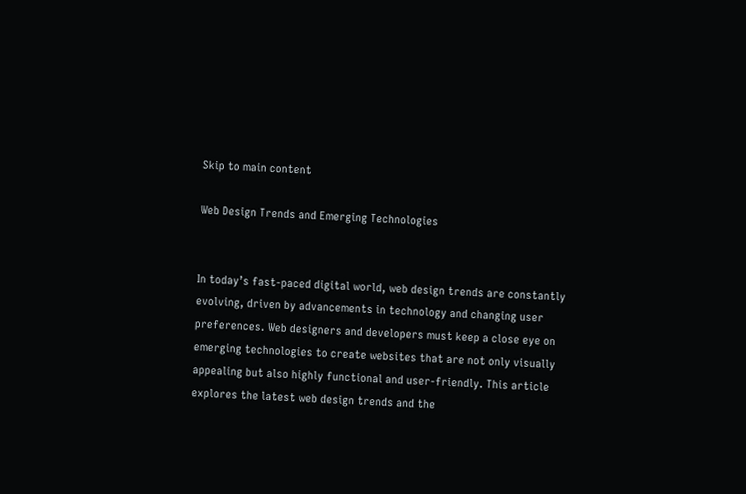Skip to main content

Web Design Trends and Emerging Technologies


In today’s fast-paced digital world, web design trends are constantly evolving, driven by advancements in technology and changing user preferences. Web designers and developers must keep a close eye on emerging technologies to create websites that are not only visually appealing but also highly functional and user-friendly. This article explores the latest web design trends and the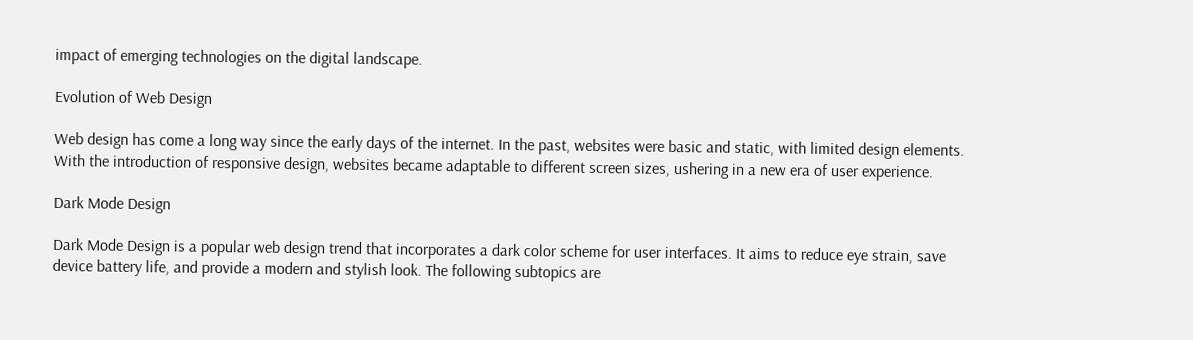impact of emerging technologies on the digital landscape.

Evolution of Web Design

Web design has come a long way since the early days of the internet. In the past, websites were basic and static, with limited design elements. With the introduction of responsive design, websites became adaptable to different screen sizes, ushering in a new era of user experience.

Dark Mode Design

Dark Mode Design is a popular web design trend that incorporates a dark color scheme for user interfaces. It aims to reduce eye strain, save device battery life, and provide a modern and stylish look. The following subtopics are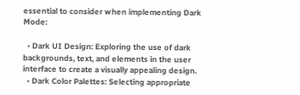essential to consider when implementing Dark Mode:

  • Dark UI Design: Exploring the use of dark backgrounds, text, and elements in the user interface to create a visually appealing design.
  • Dark Color Palettes: Selecting appropriate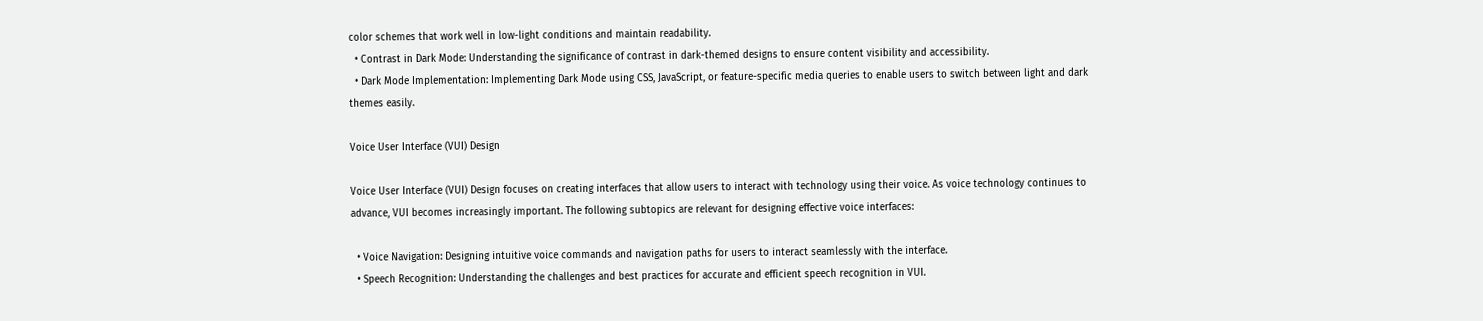color schemes that work well in low-light conditions and maintain readability.
  • Contrast in Dark Mode: Understanding the significance of contrast in dark-themed designs to ensure content visibility and accessibility.
  • Dark Mode Implementation: Implementing Dark Mode using CSS, JavaScript, or feature-specific media queries to enable users to switch between light and dark themes easily.

Voice User Interface (VUI) Design

Voice User Interface (VUI) Design focuses on creating interfaces that allow users to interact with technology using their voice. As voice technology continues to advance, VUI becomes increasingly important. The following subtopics are relevant for designing effective voice interfaces:

  • Voice Navigation: Designing intuitive voice commands and navigation paths for users to interact seamlessly with the interface.
  • Speech Recognition: Understanding the challenges and best practices for accurate and efficient speech recognition in VUI.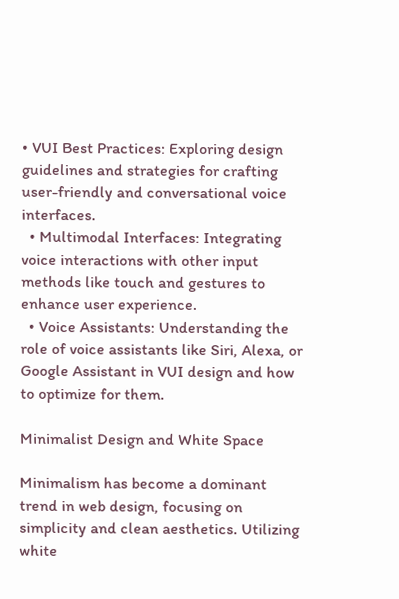• VUI Best Practices: Exploring design guidelines and strategies for crafting user-friendly and conversational voice interfaces.
  • Multimodal Interfaces: Integrating voice interactions with other input methods like touch and gestures to enhance user experience.
  • Voice Assistants: Understanding the role of voice assistants like Siri, Alexa, or Google Assistant in VUI design and how to optimize for them.

Minimalist Design and White Space

Minimalism has become a dominant trend in web design, focusing on simplicity and clean aesthetics. Utilizing white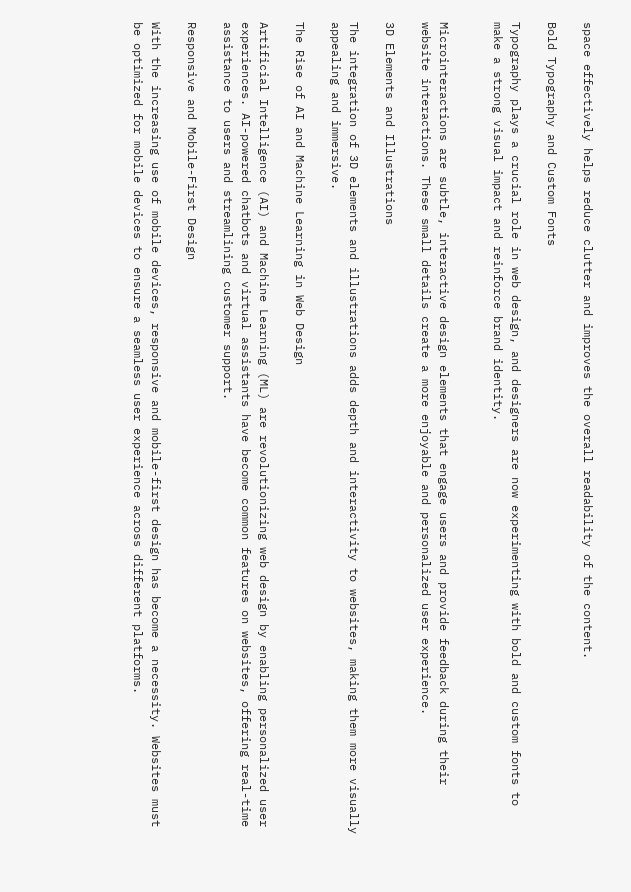space effectively helps reduce clutter and improves the overall readability of the content.

Bold Typography and Custom Fonts

Typography plays a crucial role in web design, and designers are now experimenting with bold and custom fonts to make a strong visual impact and reinforce brand identity.


Microinteractions are subtle, interactive design elements that engage users and provide feedback during their website interactions. These small details create a more enjoyable and personalized user experience.

3D Elements and Illustrations

The integration of 3D elements and illustrations adds depth and interactivity to websites, making them more visually appealing and immersive.

The Rise of AI and Machine Learning in Web Design

Artificial Intelligence (AI) and Machine Learning (ML) are revolutionizing web design by enabling personalized user experiences. AI-powered chatbots and virtual assistants have become common features on websites, offering real-time assistance to users and streamlining customer support.

Responsive and Mobile-First Design

With the increasing use of mobile devices, responsive and mobile-first design has become a necessity. Websites must be optimized for mobile devices to ensure a seamless user experience across different platforms.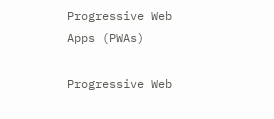Progressive Web Apps (PWAs)

Progressive Web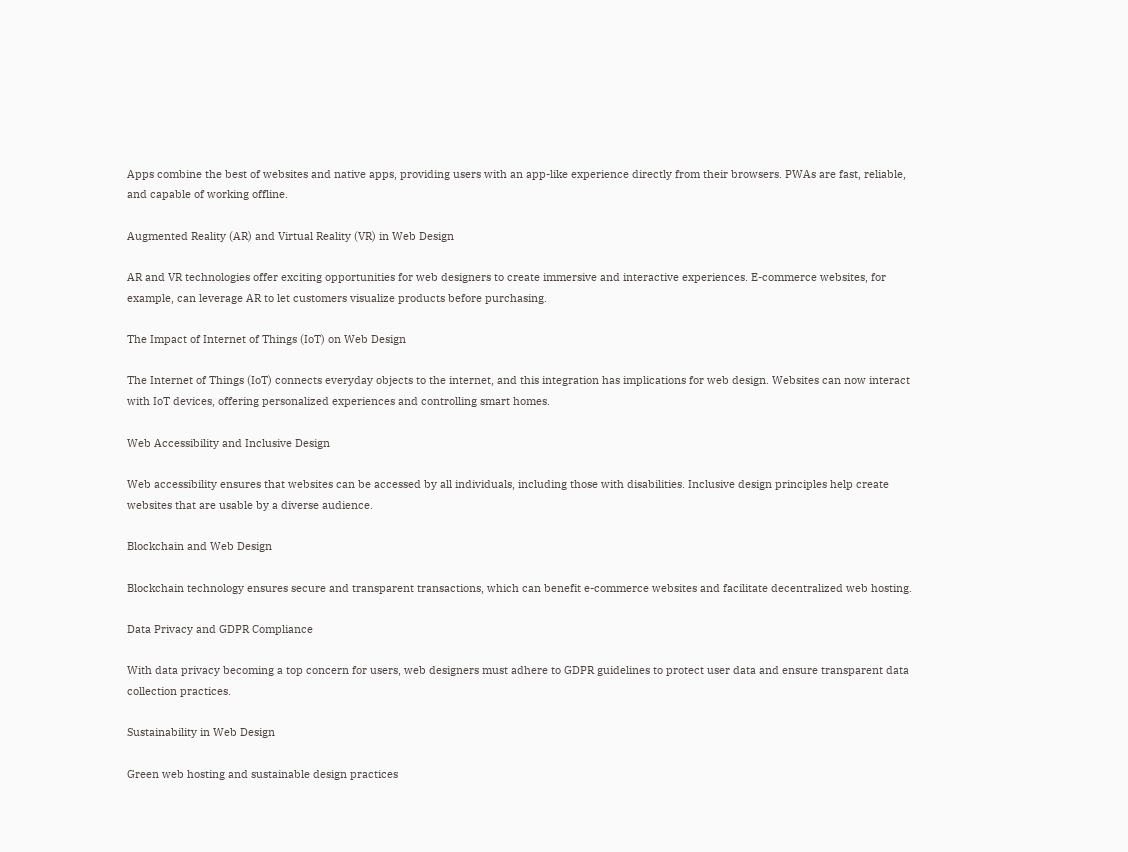Apps combine the best of websites and native apps, providing users with an app-like experience directly from their browsers. PWAs are fast, reliable, and capable of working offline.

Augmented Reality (AR) and Virtual Reality (VR) in Web Design

AR and VR technologies offer exciting opportunities for web designers to create immersive and interactive experiences. E-commerce websites, for example, can leverage AR to let customers visualize products before purchasing.

The Impact of Internet of Things (IoT) on Web Design

The Internet of Things (IoT) connects everyday objects to the internet, and this integration has implications for web design. Websites can now interact with IoT devices, offering personalized experiences and controlling smart homes.

Web Accessibility and Inclusive Design

Web accessibility ensures that websites can be accessed by all individuals, including those with disabilities. Inclusive design principles help create websites that are usable by a diverse audience.

Blockchain and Web Design

Blockchain technology ensures secure and transparent transactions, which can benefit e-commerce websites and facilitate decentralized web hosting.

Data Privacy and GDPR Compliance

With data privacy becoming a top concern for users, web designers must adhere to GDPR guidelines to protect user data and ensure transparent data collection practices.

Sustainability in Web Design

Green web hosting and sustainable design practices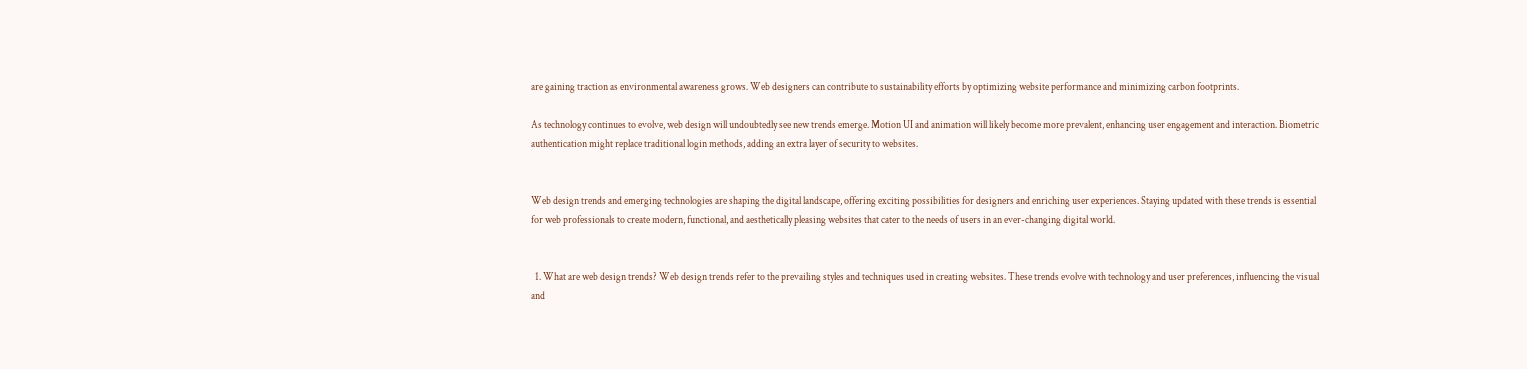are gaining traction as environmental awareness grows. Web designers can contribute to sustainability efforts by optimizing website performance and minimizing carbon footprints.

As technology continues to evolve, web design will undoubtedly see new trends emerge. Motion UI and animation will likely become more prevalent, enhancing user engagement and interaction. Biometric authentication might replace traditional login methods, adding an extra layer of security to websites.


Web design trends and emerging technologies are shaping the digital landscape, offering exciting possibilities for designers and enriching user experiences. Staying updated with these trends is essential for web professionals to create modern, functional, and aesthetically pleasing websites that cater to the needs of users in an ever-changing digital world.


  1. What are web design trends? Web design trends refer to the prevailing styles and techniques used in creating websites. These trends evolve with technology and user preferences, influencing the visual and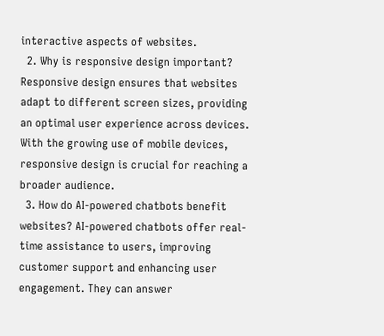interactive aspects of websites.
  2. Why is responsive design important? Responsive design ensures that websites adapt to different screen sizes, providing an optimal user experience across devices. With the growing use of mobile devices, responsive design is crucial for reaching a broader audience.
  3. How do AI-powered chatbots benefit websites? AI-powered chatbots offer real-time assistance to users, improving customer support and enhancing user engagement. They can answer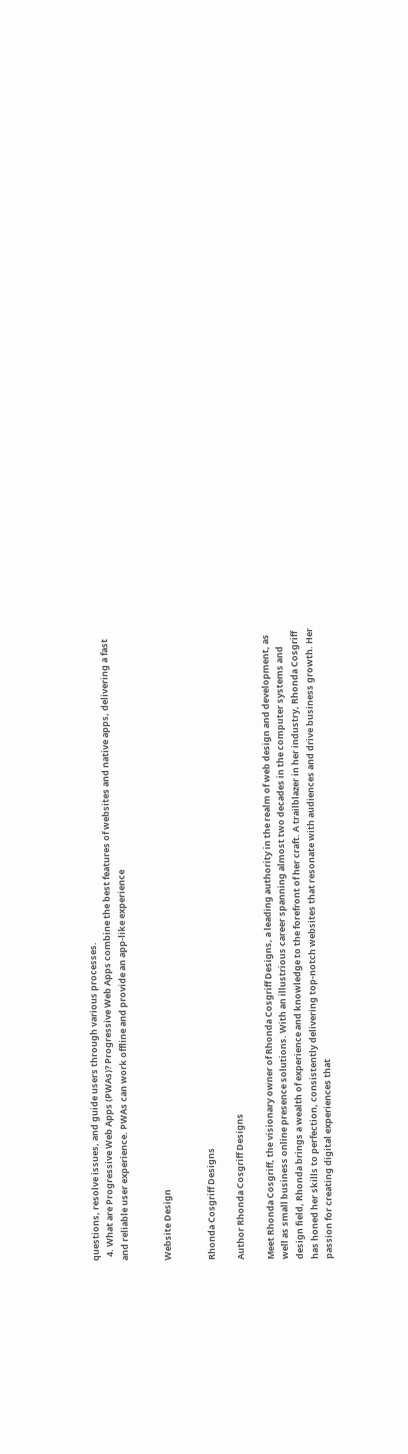questions, resolve issues, and guide users through various processes.
  4. What are Progressive Web Apps (PWAs)? Progressive Web Apps combine the best features of websites and native apps, delivering a fast and reliable user experience. PWAs can work offline and provide an app-like experience


Website Design


Rhonda Cosgriff Designs

Author Rhonda Cosgriff Designs

Meet Rhonda Cosgriff, the visionary owner of Rhonda Cosgriff Designs, a leading authority in the realm of web design and development, as well as small business online presence solutions. With an illustrious career spanning almost two decades in the computer systems and design field, Rhonda brings a wealth of experience and knowledge to the forefront of her craft. A trailblazer in her industry, Rhonda Cosgriff has honed her skills to perfection, consistently delivering top-notch websites that resonate with audiences and drive business growth. Her passion for creating digital experiences that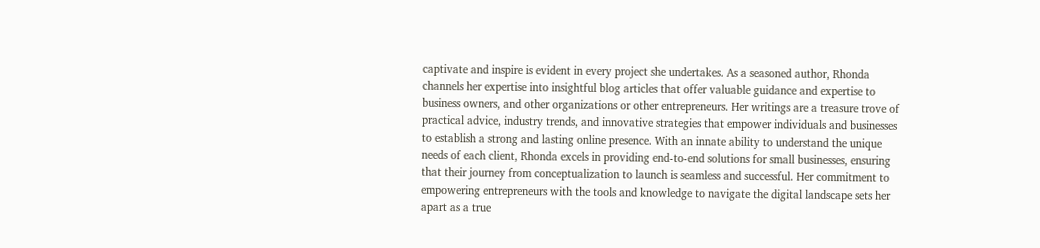captivate and inspire is evident in every project she undertakes. As a seasoned author, Rhonda channels her expertise into insightful blog articles that offer valuable guidance and expertise to business owners, and other organizations or other entrepreneurs. Her writings are a treasure trove of practical advice, industry trends, and innovative strategies that empower individuals and businesses to establish a strong and lasting online presence. With an innate ability to understand the unique needs of each client, Rhonda excels in providing end-to-end solutions for small businesses, ensuring that their journey from conceptualization to launch is seamless and successful. Her commitment to empowering entrepreneurs with the tools and knowledge to navigate the digital landscape sets her apart as a true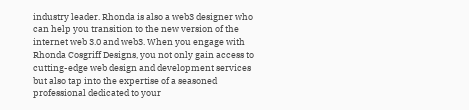industry leader. Rhonda is also a web3 designer who can help you transition to the new version of the internet web 3.0 and web3. When you engage with Rhonda Cosgriff Designs, you not only gain access to cutting-edge web design and development services but also tap into the expertise of a seasoned professional dedicated to your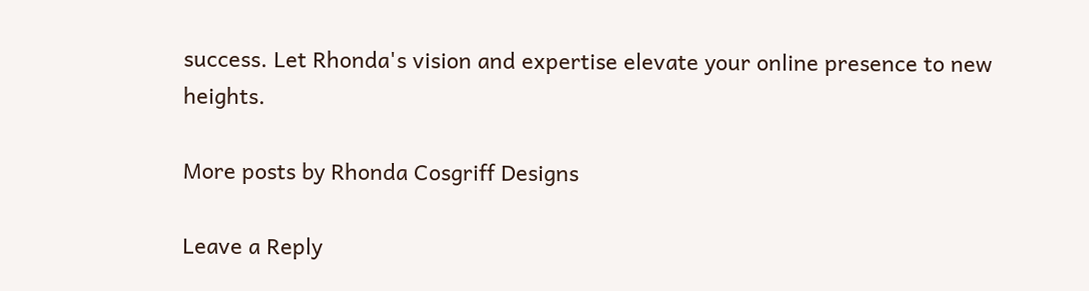success. Let Rhonda's vision and expertise elevate your online presence to new heights.

More posts by Rhonda Cosgriff Designs

Leave a Reply